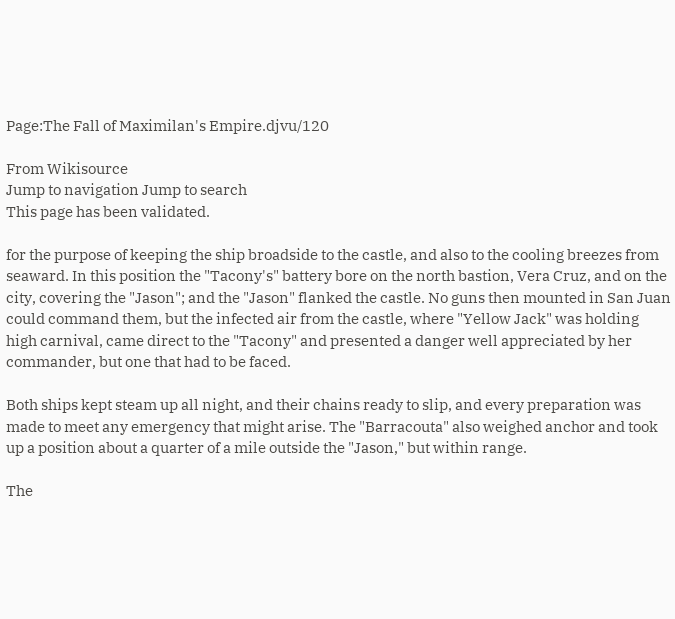Page:The Fall of Maximilan's Empire.djvu/120

From Wikisource
Jump to navigation Jump to search
This page has been validated.

for the purpose of keeping the ship broadside to the castle, and also to the cooling breezes from seaward. In this position the "Tacony's" battery bore on the north bastion, Vera Cruz, and on the city, covering the "Jason"; and the "Jason" flanked the castle. No guns then mounted in San Juan could command them, but the infected air from the castle, where "Yellow Jack" was holding high carnival, came direct to the "Tacony" and presented a danger well appreciated by her commander, but one that had to be faced.

Both ships kept steam up all night, and their chains ready to slip, and every preparation was made to meet any emergency that might arise. The "Barracouta" also weighed anchor and took up a position about a quarter of a mile outside the "Jason," but within range.

The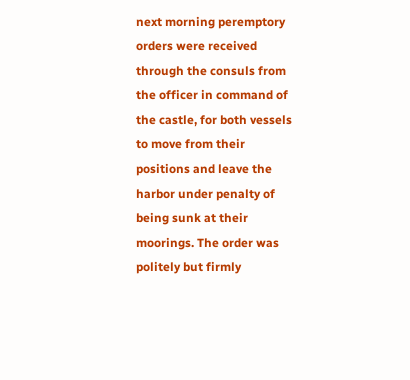next morning peremptory orders were received through the consuls from the officer in command of the castle, for both vessels to move from their positions and leave the harbor under penalty of being sunk at their moorings. The order was politely but firmly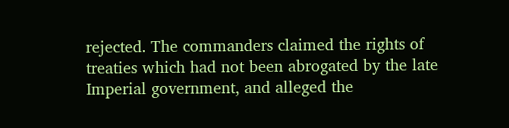rejected. The commanders claimed the rights of treaties which had not been abrogated by the late Imperial government, and alleged the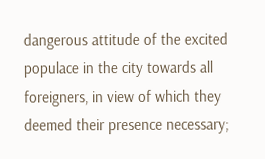dangerous attitude of the excited populace in the city towards all foreigners, in view of which they deemed their presence necessary;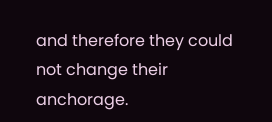and therefore they could not change their anchorage.